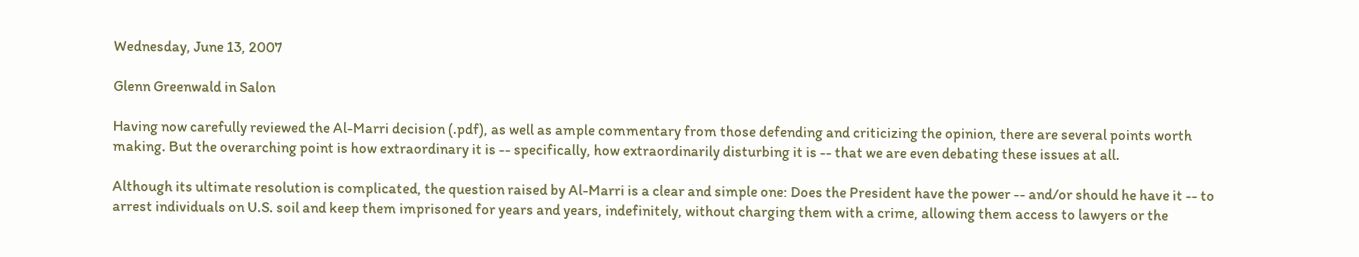Wednesday, June 13, 2007

Glenn Greenwald in Salon

Having now carefully reviewed the Al-Marri decision (.pdf), as well as ample commentary from those defending and criticizing the opinion, there are several points worth making. But the overarching point is how extraordinary it is -- specifically, how extraordinarily disturbing it is -- that we are even debating these issues at all.

Although its ultimate resolution is complicated, the question raised by Al-Marri is a clear and simple one: Does the President have the power -- and/or should he have it -- to arrest individuals on U.S. soil and keep them imprisoned for years and years, indefinitely, without charging them with a crime, allowing them access to lawyers or the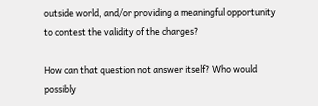outside world, and/or providing a meaningful opportunity to contest the validity of the charges?

How can that question not answer itself? Who would possibly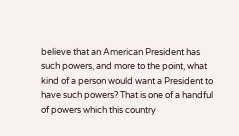believe that an American President has such powers, and more to the point, what kind of a person would want a President to have such powers? That is one of a handful of powers which this country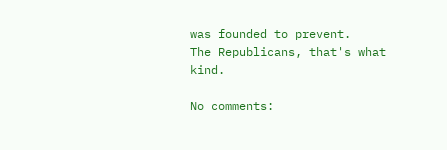was founded to prevent.
The Republicans, that's what kind.

No comments: